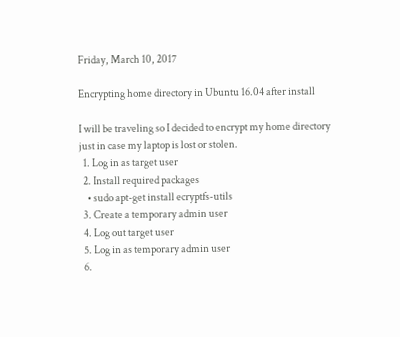Friday, March 10, 2017

Encrypting home directory in Ubuntu 16.04 after install

I will be traveling so I decided to encrypt my home directory just in case my laptop is lost or stolen.
  1. Log in as target user
  2. Install required packages
    • sudo apt-get install ecryptfs-utils
  3. Create a temporary admin user
  4. Log out target user
  5. Log in as temporary admin user
  6.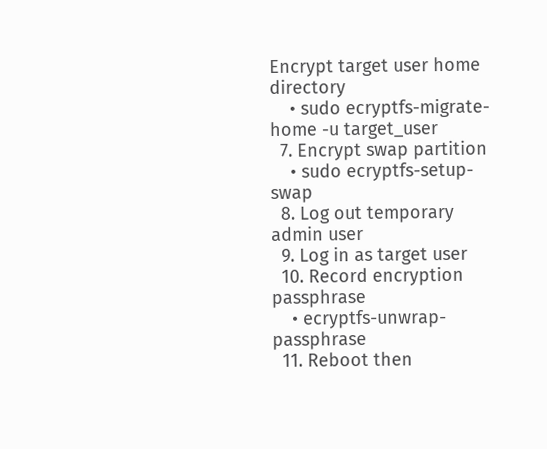Encrypt target user home directory
    • sudo ecryptfs-migrate-home -u target_user
  7. Encrypt swap partition
    • sudo ecryptfs-setup-swap
  8. Log out temporary admin user
  9. Log in as target user
  10. Record encryption passphrase
    • ecryptfs-unwrap-passphrase
  11. Reboot then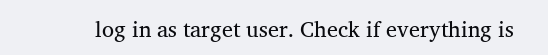log in as target user. Check if everything is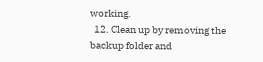working.
  12. Clean up by removing the backup folder and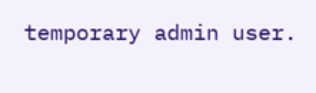temporary admin user.